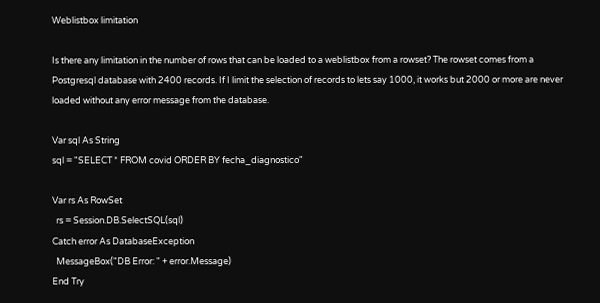Weblistbox limitation

Is there any limitation in the number of rows that can be loaded to a weblistbox from a rowset? The rowset comes from a Postgresql database with 2400 records. If I limit the selection of records to lets say 1000, it works but 2000 or more are never loaded without any error message from the database.

Var sql As String
sql = "SELECT * FROM covid ORDER BY fecha_diagnostico"

Var rs As RowSet
  rs = Session.DB.SelectSQL(sql)
Catch error As DatabaseException
  MessageBox("DB Error: " + error.Message)
End Try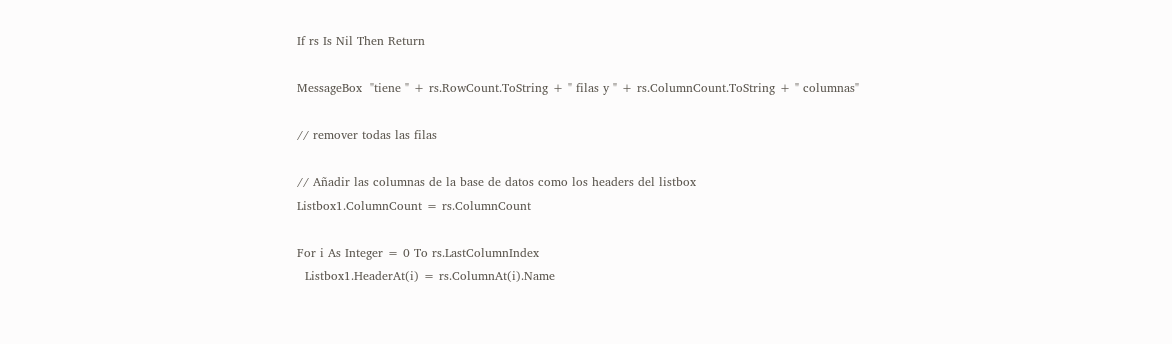If rs Is Nil Then Return

MessageBox  "tiene " + rs.RowCount.ToString + " filas y " + rs.ColumnCount.ToString + " columnas"

// remover todas las filas

// Añadir las columnas de la base de datos como los headers del listbox
Listbox1.ColumnCount = rs.ColumnCount

For i As Integer = 0 To rs.LastColumnIndex
  Listbox1.HeaderAt(i) = rs.ColumnAt(i).Name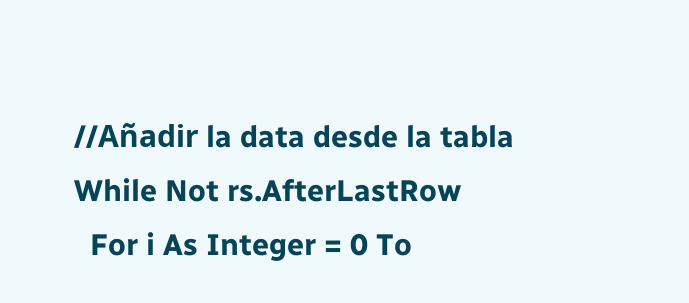//Añadir la data desde la tabla
While Not rs.AfterLastRow
  For i As Integer = 0 To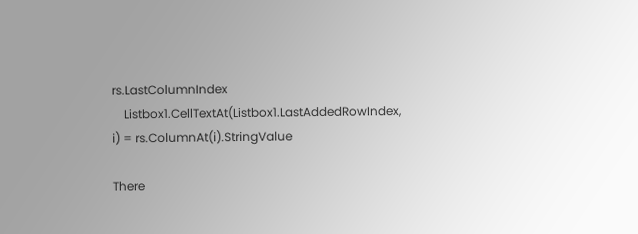rs.LastColumnIndex
    Listbox1.CellTextAt(Listbox1.LastAddedRowIndex, i) = rs.ColumnAt(i).StringValue

There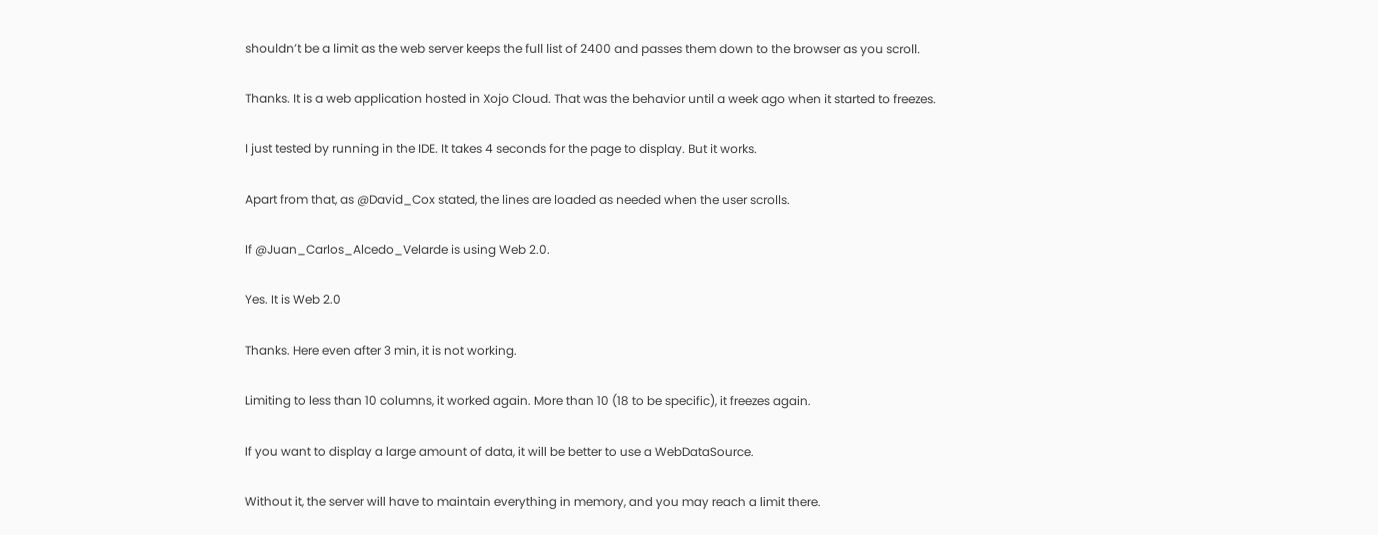shouldn’t be a limit as the web server keeps the full list of 2400 and passes them down to the browser as you scroll.

Thanks. It is a web application hosted in Xojo Cloud. That was the behavior until a week ago when it started to freezes.

I just tested by running in the IDE. It takes 4 seconds for the page to display. But it works.

Apart from that, as @David_Cox stated, the lines are loaded as needed when the user scrolls.

If @Juan_Carlos_Alcedo_Velarde is using Web 2.0.

Yes. It is Web 2.0

Thanks. Here even after 3 min, it is not working.

Limiting to less than 10 columns, it worked again. More than 10 (18 to be specific), it freezes again.

If you want to display a large amount of data, it will be better to use a WebDataSource.

Without it, the server will have to maintain everything in memory, and you may reach a limit there.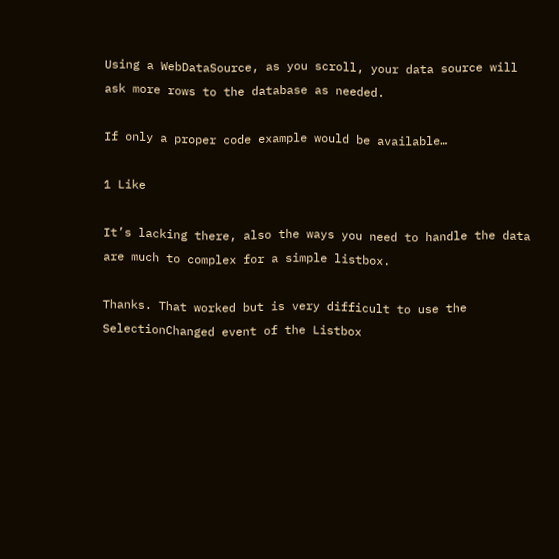Using a WebDataSource, as you scroll, your data source will ask more rows to the database as needed.

If only a proper code example would be available…

1 Like

It’s lacking there, also the ways you need to handle the data are much to complex for a simple listbox.

Thanks. That worked but is very difficult to use the SelectionChanged event of the Listbox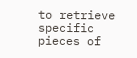to retrieve specific pieces of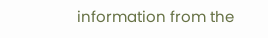information from the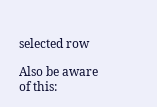selected row

Also be aware of this: